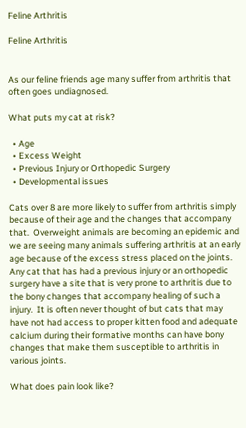Feline Arthritis

Feline Arthritis


As our feline friends age many suffer from arthritis that often goes undiagnosed.

What puts my cat at risk?

  • Age
  • Excess Weight
  • Previous Injury or Orthopedic Surgery
  • Developmental issues

Cats over 8 are more likely to suffer from arthritis simply because of their age and the changes that accompany that.  Overweight animals are becoming an epidemic and we are seeing many animals suffering arthritis at an early age because of the excess stress placed on the joints.  Any cat that has had a previous injury or an orthopedic surgery have a site that is very prone to arthritis due to the bony changes that accompany healing of such a injury.  It is often never thought of but cats that may have not had access to proper kitten food and adequate calcium during their formative months can have bony changes that make them susceptible to arthritis in various joints.

What does pain look like?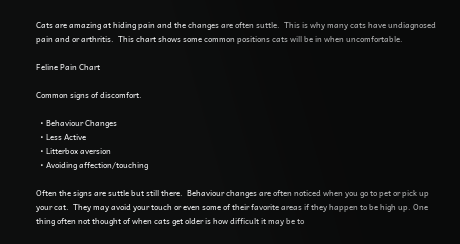Cats are amazing at hiding pain and the changes are often suttle.  This is why many cats have undiagnosed pain and or arthritis.  This chart shows some common positions cats will be in when uncomfortable.

Feline Pain Chart

Common signs of discomfort.

  • Behaviour Changes
  • Less Active
  • Litterbox aversion
  • Avoiding affection/touching

Often the signs are suttle but still there.  Behaviour changes are often noticed when you go to pet or pick up your cat.  They may avoid your touch or even some of their favorite areas if they happen to be high up. One thing often not thought of when cats get older is how difficult it may be to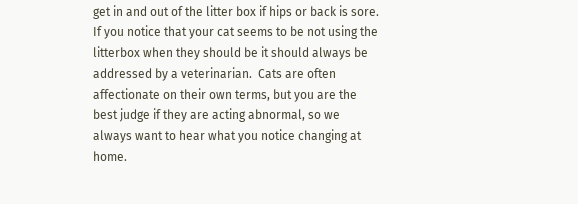get in and out of the litter box if hips or back is sore.  If you notice that your cat seems to be not using the litterbox when they should be it should always be addressed by a veterinarian.  Cats are often affectionate on their own terms, but you are the best judge if they are acting abnormal, so we always want to hear what you notice changing at home.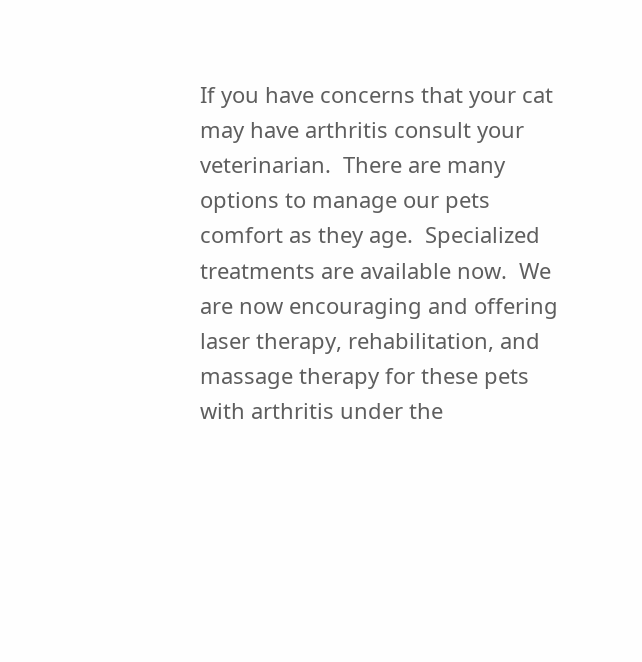If you have concerns that your cat may have arthritis consult your veterinarian.  There are many options to manage our pets comfort as they age.  Specialized treatments are available now.  We are now encouraging and offering laser therapy, rehabilitation, and massage therapy for these pets with arthritis under the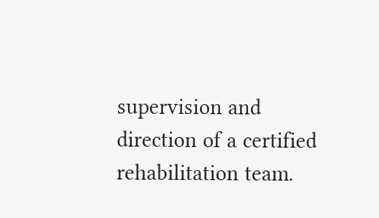supervision and direction of a certified rehabilitation team.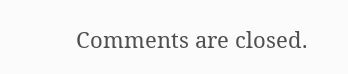Comments are closed.